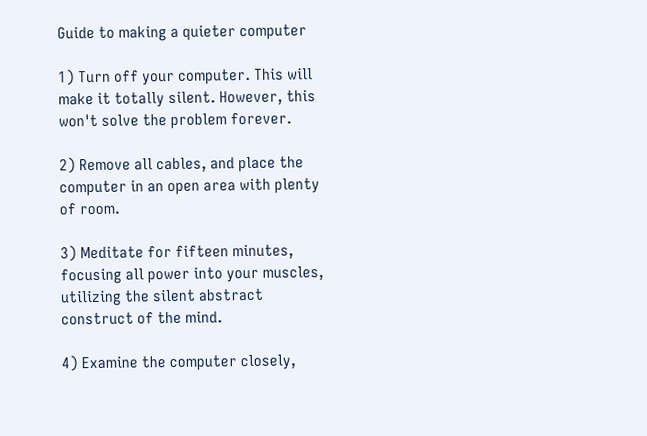Guide to making a quieter computer

1) Turn off your computer. This will make it totally silent. However, this won't solve the problem forever.

2) Remove all cables, and place the computer in an open area with plenty of room.

3) Meditate for fifteen minutes, focusing all power into your muscles, utilizing the silent abstract construct of the mind.

4) Examine the computer closely,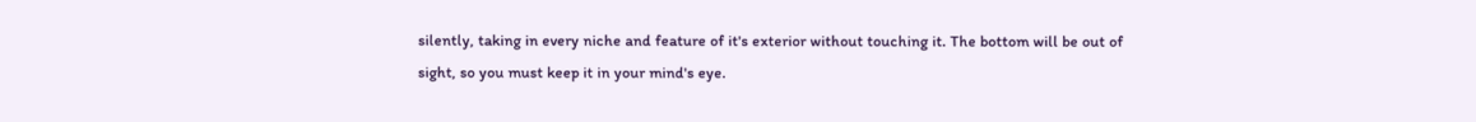silently, taking in every niche and feature of it's exterior without touching it. The bottom will be out of sight, so you must keep it in your mind's eye.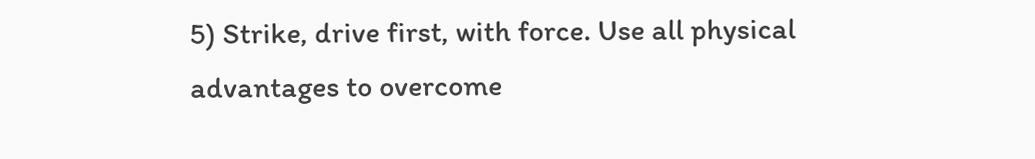5) Strike, drive first, with force. Use all physical advantages to overcome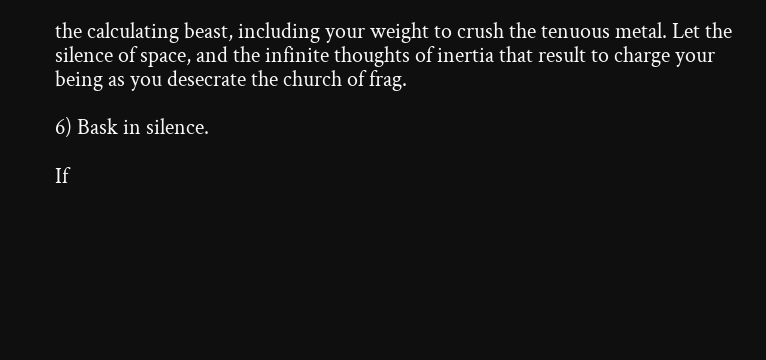the calculating beast, including your weight to crush the tenuous metal. Let the silence of space, and the infinite thoughts of inertia that result to charge your being as you desecrate the church of frag.

6) Bask in silence.

If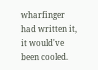wharfinger had written it, it would've been cooled.